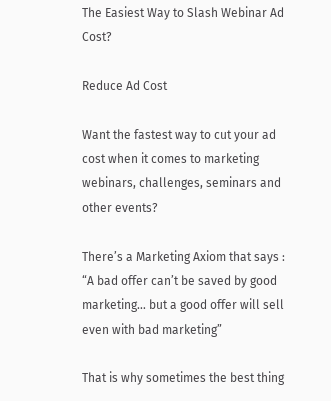The Easiest Way to Slash Webinar Ad Cost?

Reduce Ad Cost

Want the fastest way to cut your ad cost when it comes to marketing webinars, challenges, seminars and other events?

There’s a Marketing Axiom that says : “A bad offer can’t be saved by good marketing… but a good offer will sell even with bad marketing”

That is why sometimes the best thing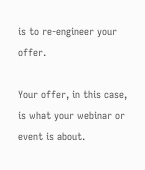is to re-engineer your offer.

Your offer, in this case, is what your webinar or event is about.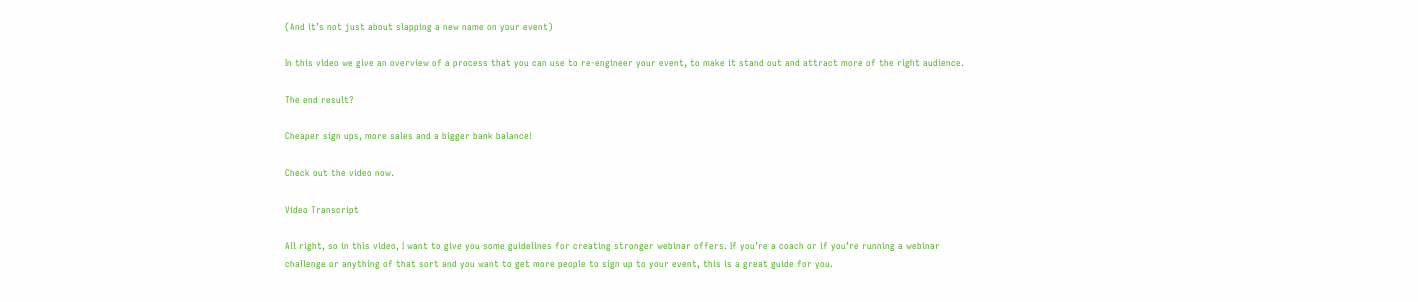(And it’s not just about slapping a new name on your event)

In this video we give an overview of a process that you can use to re-engineer your event, to make it stand out and attract more of the right audience.

The end result?

Cheaper sign ups, more sales and a bigger bank balance!

Check out the video now.

Video Transcript

All right, so in this video, I want to give you some guidelines for creating stronger webinar offers. If you’re a coach or if you’re running a webinar challenge or anything of that sort and you want to get more people to sign up to your event, this is a great guide for you.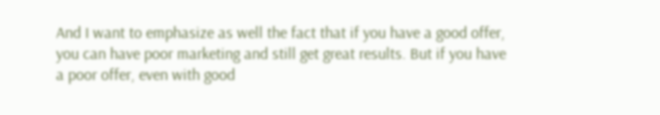And I want to emphasize as well the fact that if you have a good offer, you can have poor marketing and still get great results. But if you have a poor offer, even with good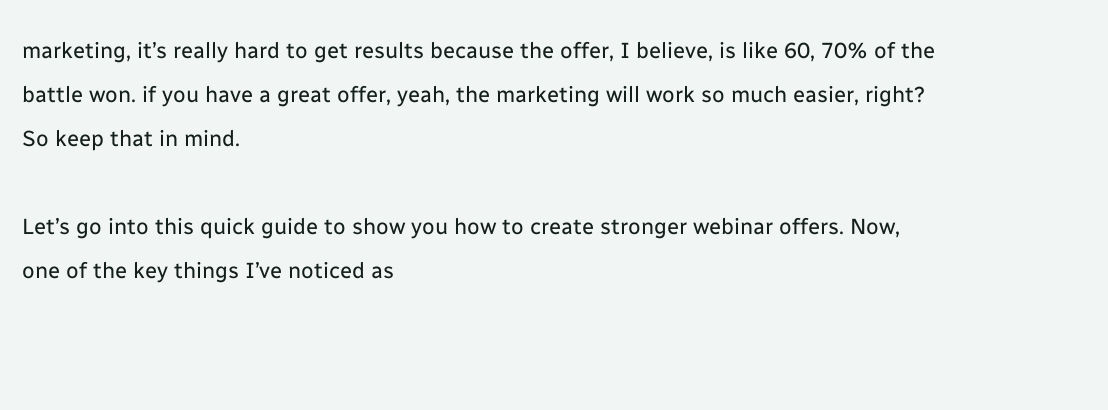marketing, it’s really hard to get results because the offer, I believe, is like 60, 70% of the battle won. if you have a great offer, yeah, the marketing will work so much easier, right? So keep that in mind.

Let’s go into this quick guide to show you how to create stronger webinar offers. Now, one of the key things I’ve noticed as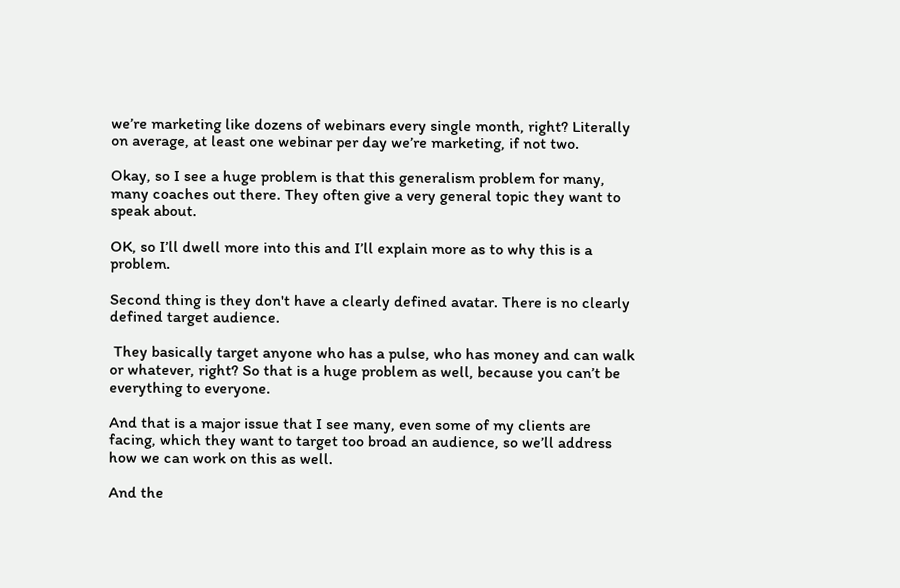we’re marketing like dozens of webinars every single month, right? Literally on average, at least one webinar per day we’re marketing, if not two.

Okay, so I see a huge problem is that this generalism problem for many, many coaches out there. They often give a very general topic they want to speak about.

OK, so I’ll dwell more into this and I’ll explain more as to why this is a problem.

Second thing is they don't have a clearly defined avatar. There is no clearly defined target audience.

 They basically target anyone who has a pulse, who has money and can walk or whatever, right? So that is a huge problem as well, because you can’t be everything to everyone.

And that is a major issue that I see many, even some of my clients are facing, which they want to target too broad an audience, so we’ll address how we can work on this as well.

And the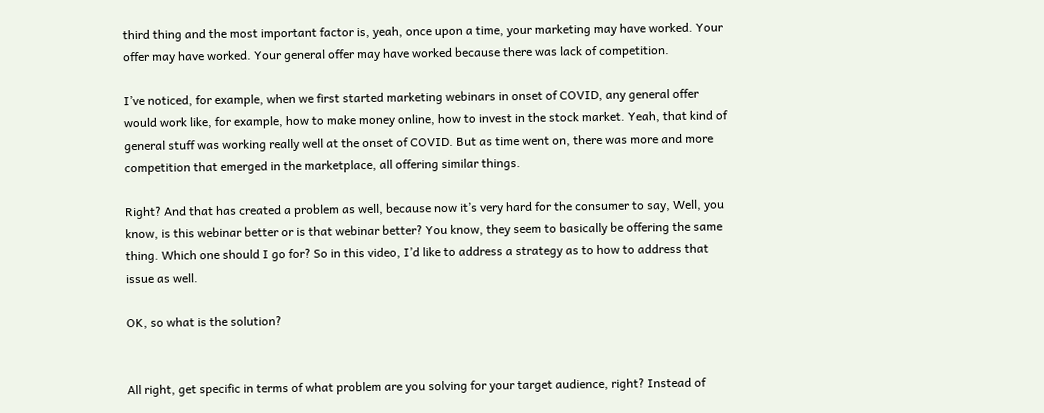third thing and the most important factor is, yeah, once upon a time, your marketing may have worked. Your offer may have worked. Your general offer may have worked because there was lack of competition.

I’ve noticed, for example, when we first started marketing webinars in onset of COVID, any general offer would work like, for example, how to make money online, how to invest in the stock market. Yeah, that kind of general stuff was working really well at the onset of COVID. But as time went on, there was more and more competition that emerged in the marketplace, all offering similar things.

Right? And that has created a problem as well, because now it’s very hard for the consumer to say, Well, you know, is this webinar better or is that webinar better? You know, they seem to basically be offering the same thing. Which one should I go for? So in this video, I’d like to address a strategy as to how to address that issue as well.

OK, so what is the solution?


All right, get specific in terms of what problem are you solving for your target audience, right? Instead of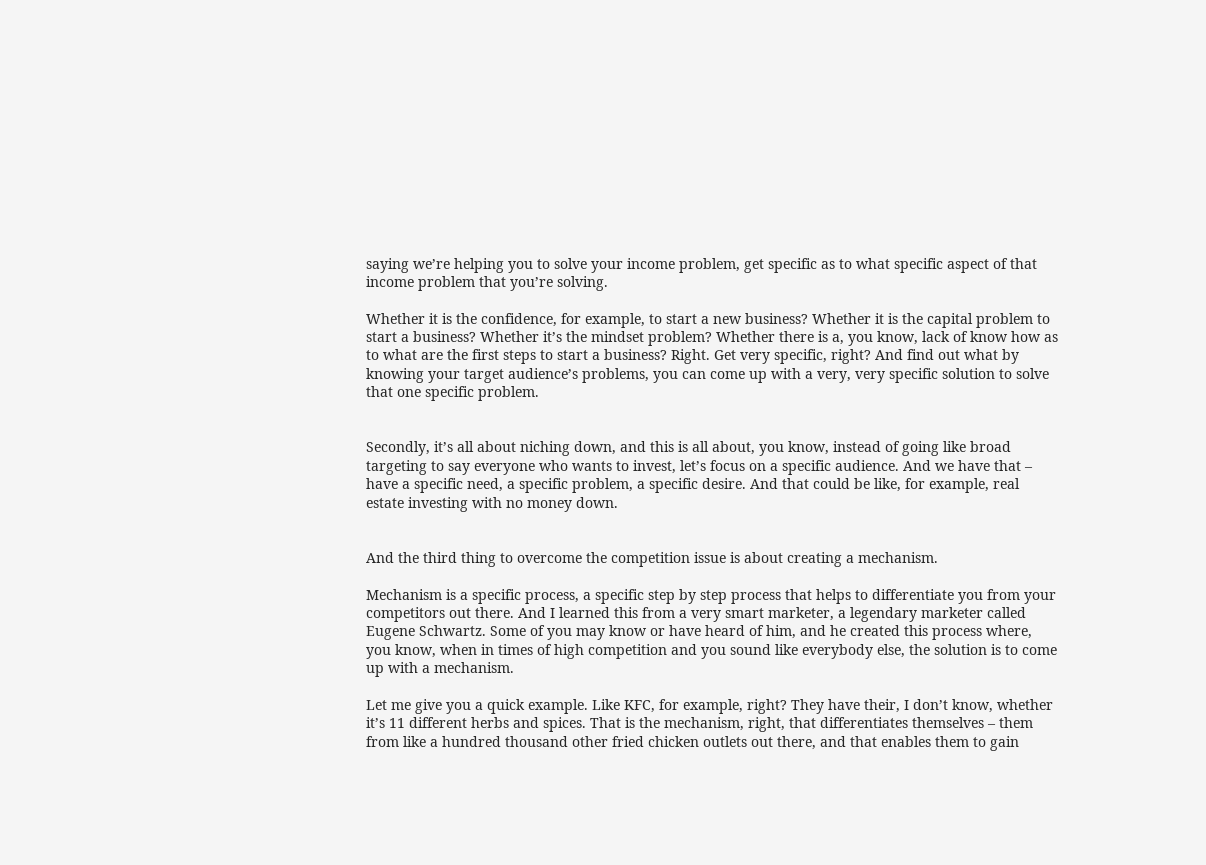saying we’re helping you to solve your income problem, get specific as to what specific aspect of that income problem that you’re solving.

Whether it is the confidence, for example, to start a new business? Whether it is the capital problem to start a business? Whether it’s the mindset problem? Whether there is a, you know, lack of know how as to what are the first steps to start a business? Right. Get very specific, right? And find out what by knowing your target audience’s problems, you can come up with a very, very specific solution to solve that one specific problem.


Secondly, it’s all about niching down, and this is all about, you know, instead of going like broad targeting to say everyone who wants to invest, let’s focus on a specific audience. And we have that – have a specific need, a specific problem, a specific desire. And that could be like, for example, real estate investing with no money down.


And the third thing to overcome the competition issue is about creating a mechanism.

Mechanism is a specific process, a specific step by step process that helps to differentiate you from your competitors out there. And I learned this from a very smart marketer, a legendary marketer called Eugene Schwartz. Some of you may know or have heard of him, and he created this process where, you know, when in times of high competition and you sound like everybody else, the solution is to come up with a mechanism.

Let me give you a quick example. Like KFC, for example, right? They have their, I don’t know, whether it’s 11 different herbs and spices. That is the mechanism, right, that differentiates themselves – them from like a hundred thousand other fried chicken outlets out there, and that enables them to gain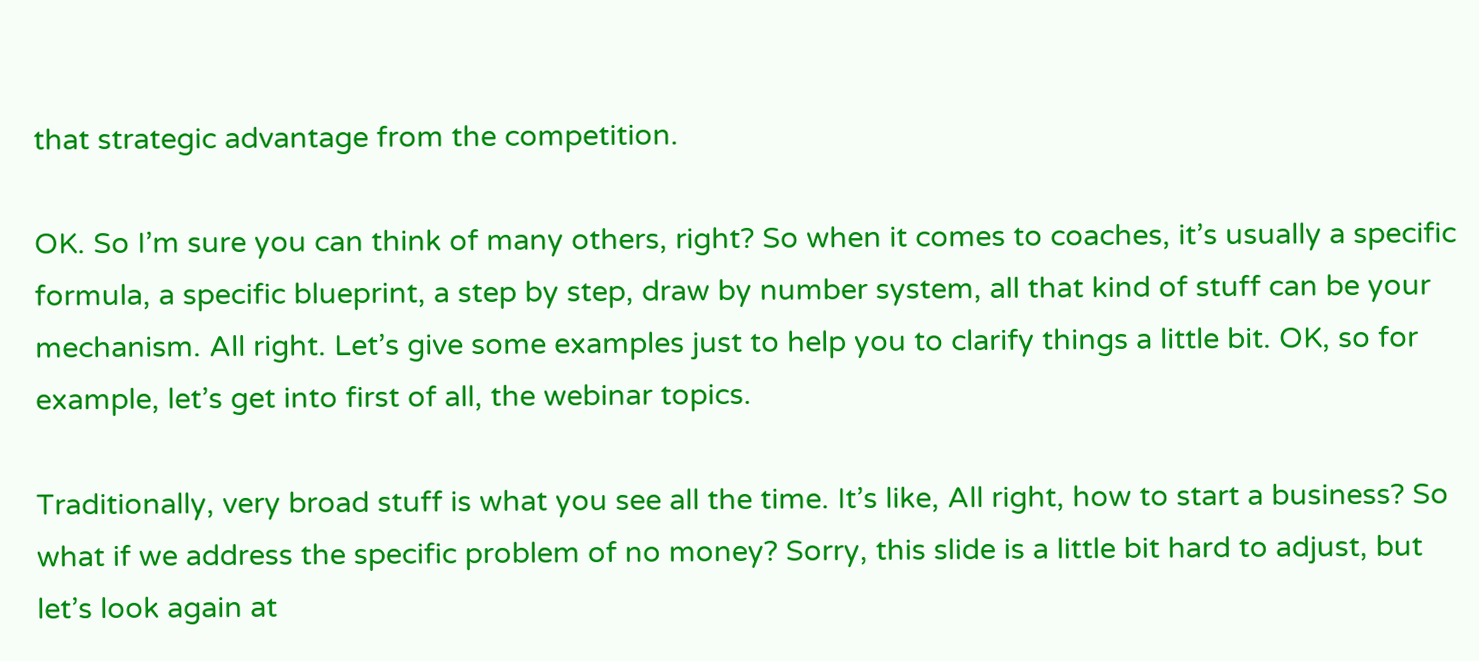that strategic advantage from the competition.

OK. So I’m sure you can think of many others, right? So when it comes to coaches, it’s usually a specific formula, a specific blueprint, a step by step, draw by number system, all that kind of stuff can be your mechanism. All right. Let’s give some examples just to help you to clarify things a little bit. OK, so for example, let’s get into first of all, the webinar topics.

Traditionally, very broad stuff is what you see all the time. It’s like, All right, how to start a business? So what if we address the specific problem of no money? Sorry, this slide is a little bit hard to adjust, but let’s look again at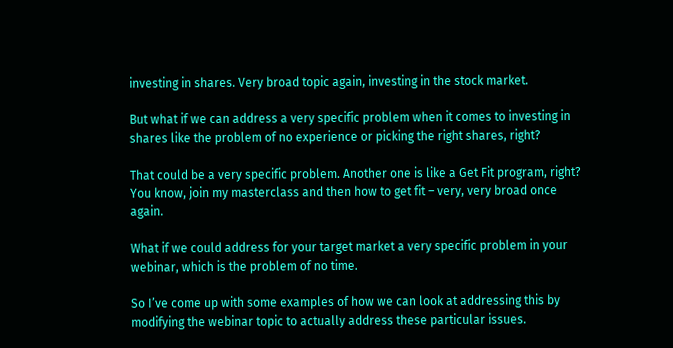investing in shares. Very broad topic again, investing in the stock market.

But what if we can address a very specific problem when it comes to investing in shares like the problem of no experience or picking the right shares, right?

That could be a very specific problem. Another one is like a Get Fit program, right? You know, join my masterclass and then how to get fit – very, very broad once again.

What if we could address for your target market a very specific problem in your webinar, which is the problem of no time.

So I’ve come up with some examples of how we can look at addressing this by modifying the webinar topic to actually address these particular issues.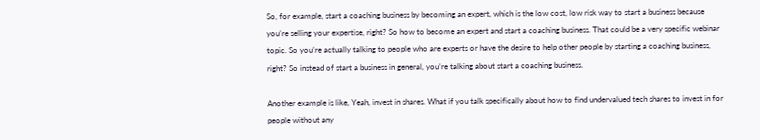So, for example, start a coaching business by becoming an expert, which is the low cost, low risk way to start a business because you’re selling your expertise, right? So how to become an expert and start a coaching business. That could be a very specific webinar topic. So you’re actually talking to people who are experts or have the desire to help other people by starting a coaching business, right? So instead of start a business in general, you’re talking about start a coaching business.

Another example is like, Yeah, invest in shares. What if you talk specifically about how to find undervalued tech shares to invest in for people without any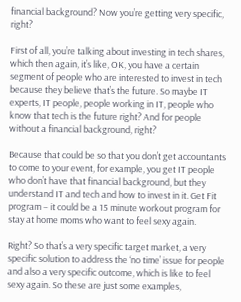financial background? Now you’re getting very specific, right?

First of all, you’re talking about investing in tech shares, which then again, it’s like, OK, you have a certain segment of people who are interested to invest in tech because they believe that’s the future. So maybe IT experts, IT people, people working in IT, people who know that tech is the future right? And for people without a financial background, right?

Because that could be so that you don’t get accountants to come to your event, for example, you get IT people who don’t have that financial background, but they understand IT and tech and how to invest in it. Get Fit program – it could be a 15 minute workout program for stay at home moms who want to feel sexy again.

Right? So that’s a very specific target market, a very specific solution to address the ‘no time’ issue for people and also a very specific outcome, which is like to feel sexy again. So these are just some examples,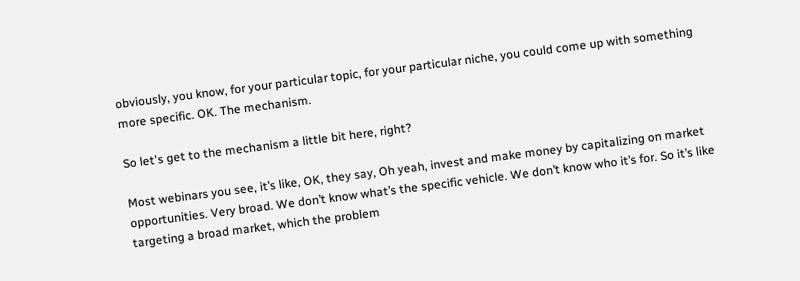obviously, you know, for your particular topic, for your particular niche, you could come up with something more specific. OK. The mechanism.

So let's get to the mechanism a little bit here, right?

Most webinars you see, it’s like, OK, they say, Oh yeah, invest and make money by capitalizing on market opportunities. Very broad. We don’t know what’s the specific vehicle. We don’t know who it’s for. So it’s like targeting a broad market, which the problem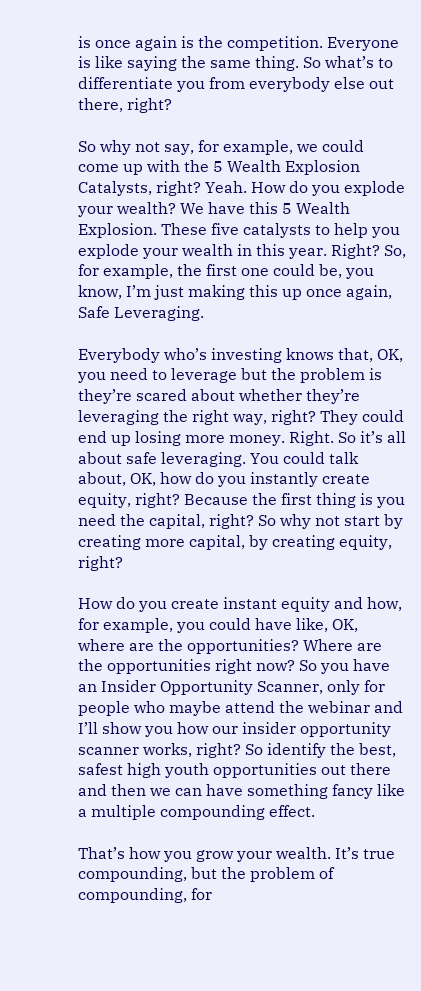is once again is the competition. Everyone is like saying the same thing. So what’s to differentiate you from everybody else out there, right?

So why not say, for example, we could come up with the 5 Wealth Explosion Catalysts, right? Yeah. How do you explode your wealth? We have this 5 Wealth Explosion. These five catalysts to help you explode your wealth in this year. Right? So, for example, the first one could be, you know, I’m just making this up once again, Safe Leveraging.

Everybody who’s investing knows that, OK, you need to leverage but the problem is they’re scared about whether they’re leveraging the right way, right? They could end up losing more money. Right. So it’s all about safe leveraging. You could talk about, OK, how do you instantly create equity, right? Because the first thing is you need the capital, right? So why not start by creating more capital, by creating equity, right?

How do you create instant equity and how, for example, you could have like, OK, where are the opportunities? Where are the opportunities right now? So you have an Insider Opportunity Scanner, only for people who maybe attend the webinar and I’ll show you how our insider opportunity scanner works, right? So identify the best, safest high youth opportunities out there and then we can have something fancy like a multiple compounding effect.

That’s how you grow your wealth. It’s true compounding, but the problem of compounding, for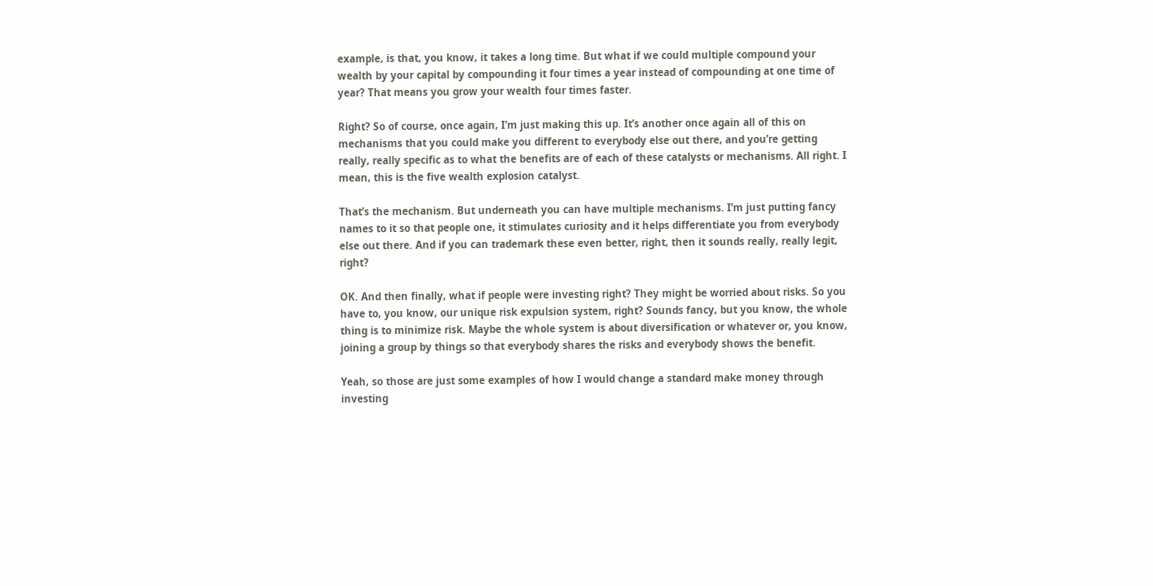example, is that, you know, it takes a long time. But what if we could multiple compound your wealth by your capital by compounding it four times a year instead of compounding at one time of year? That means you grow your wealth four times faster.

Right? So of course, once again, I’m just making this up. It’s another once again all of this on mechanisms that you could make you different to everybody else out there, and you’re getting really, really specific as to what the benefits are of each of these catalysts or mechanisms. All right. I mean, this is the five wealth explosion catalyst.

That’s the mechanism. But underneath you can have multiple mechanisms. I’m just putting fancy names to it so that people one, it stimulates curiosity and it helps differentiate you from everybody else out there. And if you can trademark these even better, right, then it sounds really, really legit, right?

OK. And then finally, what if people were investing right? They might be worried about risks. So you have to, you know, our unique risk expulsion system, right? Sounds fancy, but you know, the whole thing is to minimize risk. Maybe the whole system is about diversification or whatever or, you know, joining a group by things so that everybody shares the risks and everybody shows the benefit.

Yeah, so those are just some examples of how I would change a standard make money through investing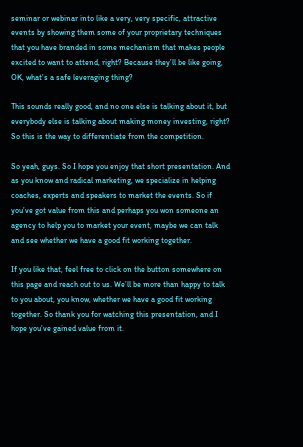seminar or webinar into like a very, very specific, attractive events by showing them some of your proprietary techniques that you have branded in some mechanism that makes people excited to want to attend, right? Because they’ll be like going, OK, what’s a safe leveraging thing?

This sounds really good, and no one else is talking about it, but everybody else is talking about making money investing, right? So this is the way to differentiate from the competition.

So yeah, guys. So I hope you enjoy that short presentation. And as you know and radical marketing, we specialize in helping coaches, experts and speakers to market the events. So if you’ve got value from this and perhaps you won someone an agency to help you to market your event, maybe we can talk and see whether we have a good fit working together.

If you like that, feel free to click on the button somewhere on this page and reach out to us. We’ll be more than happy to talk to you about, you know, whether we have a good fit working together. So thank you for watching this presentation, and I hope you’ve gained value from it.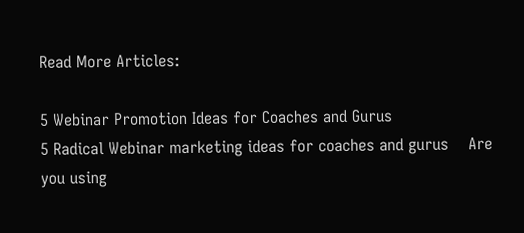Read More Articles:

5 Webinar Promotion Ideas for Coaches and Gurus
5 Radical Webinar marketing ideas for coaches and gurus    Are you using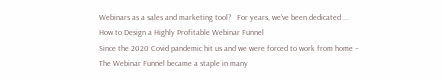Webinars as a sales and marketing tool?   For years, we’ve been dedicated ...
How to Design a Highly Profitable Webinar Funnel
Since the 2020 Covid pandemic hit us and we were forced to work from home – The Webinar Funnel became a staple in many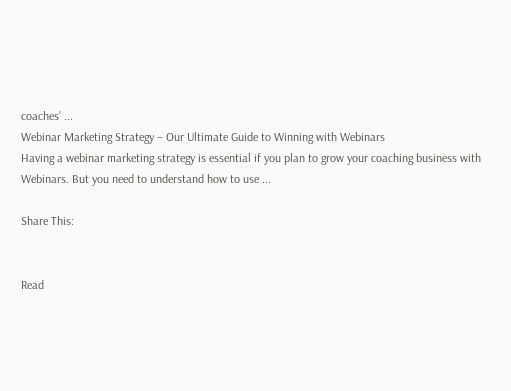coaches’ ...
Webinar Marketing Strategy – Our Ultimate Guide to Winning with Webinars
Having a webinar marketing strategy is essential if you plan to grow your coaching business with Webinars. But you need to understand how to use ...

Share This:


Read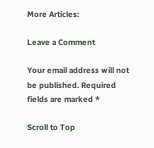More Articles:

Leave a Comment

Your email address will not be published. Required fields are marked *

Scroll to Top